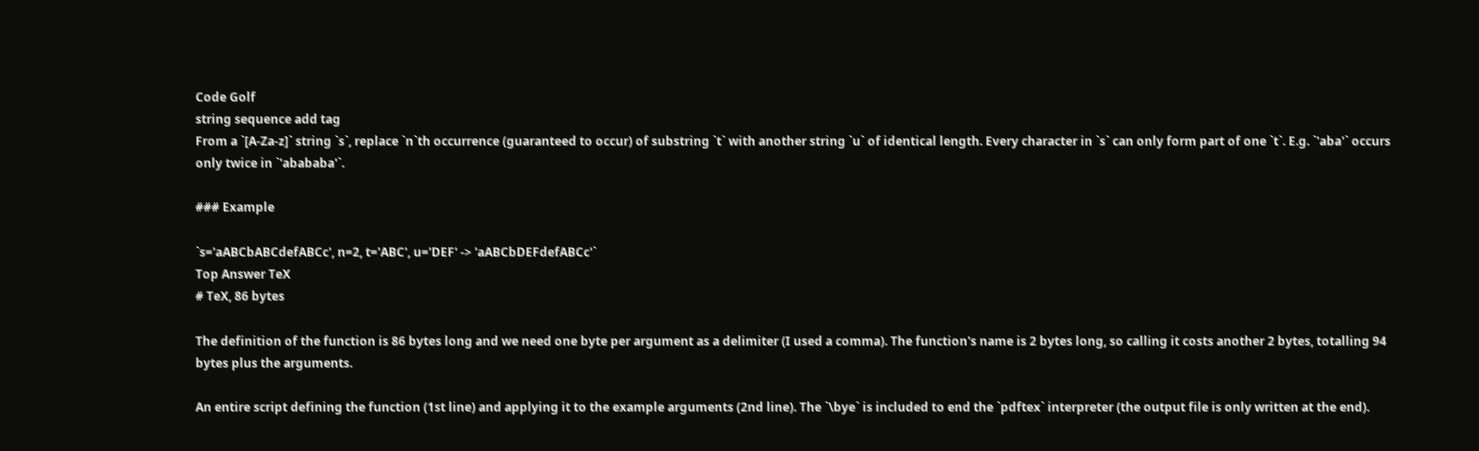Code Golf
string sequence add tag
From a `[A-Za-z]` string `s`, replace `n`th occurrence (guaranteed to occur) of substring `t` with another string `u` of identical length. Every character in `s` can only form part of one `t`. E.g. `'aba'` occurs only twice in `'abababa'`.

### Example

`s='aABCbABCdefABCc', n=2, t='ABC', u='DEF' -> 'aABCbDEFdefABCc'`
Top Answer TeX
# TeX, 86 bytes

The definition of the function is 86 bytes long and we need one byte per argument as a delimiter (I used a comma). The function's name is 2 bytes long, so calling it costs another 2 bytes, totalling 94 bytes plus the arguments.

An entire script defining the function (1st line) and applying it to the example arguments (2nd line). The `\bye` is included to end the `pdftex` interpreter (the output file is only written at the end).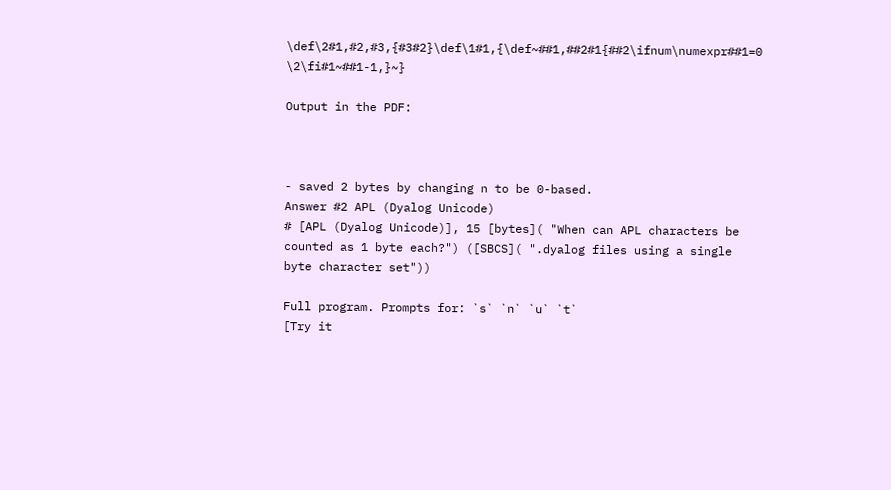\def\2#1,#2,#3,{#3#2}\def\1#1,{\def~##1,##2#1{##2\ifnum\numexpr##1=0 \2\fi#1~##1-1,}~}

Output in the PDF:



- saved 2 bytes by changing n to be 0-based.
Answer #2 APL (Dyalog Unicode)
# [APL (Dyalog Unicode)], 15 [bytes]( "When can APL characters be counted as 1 byte each?") ([SBCS]( ".dyalog files using a single byte character set"))

Full program. Prompts for: `s` `n` `u` `t`
[Try it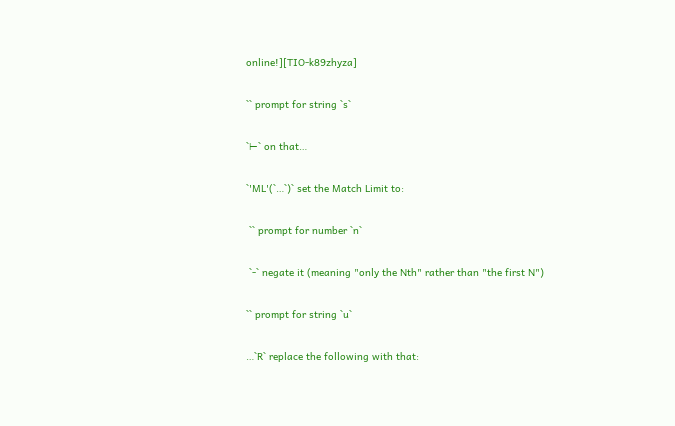online!][TIO-k89zhyza]

`` prompt for string `s`

`⊢` on that…

`'ML'(`…`)` set the Match Limit to:

 `` prompt for number `n`

 `-` negate it (meaning "only the Nth" rather than "the first N")

`` prompt for string `u`

…`R` replace the following with that: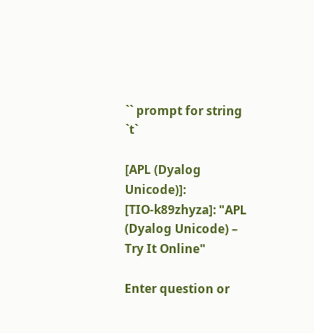`` prompt for string `t`

[APL (Dyalog Unicode)]:
[TIO-k89zhyza]: "APL (Dyalog Unicode) – Try It Online"

Enter question or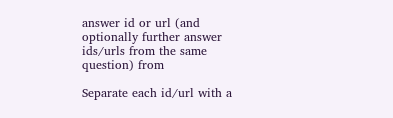answer id or url (and optionally further answer ids/urls from the same question) from

Separate each id/url with a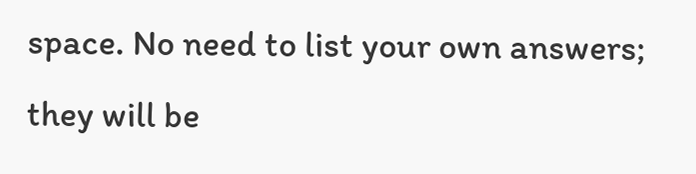space. No need to list your own answers; they will be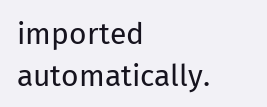imported automatically.